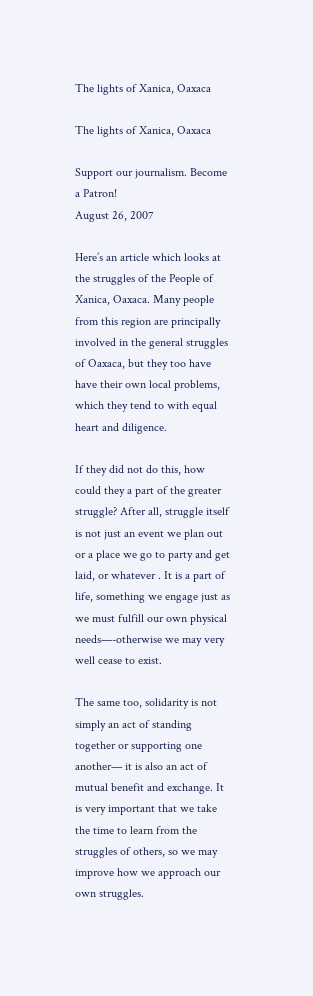The lights of Xanica, Oaxaca

The lights of Xanica, Oaxaca

Support our journalism. Become a Patron!
August 26, 2007

Here’s an article which looks at the struggles of the People of Xanica, Oaxaca. Many people from this region are principally involved in the general struggles of Oaxaca, but they too have have their own local problems, which they tend to with equal heart and diligence.

If they did not do this, how could they a part of the greater struggle? After all, struggle itself is not just an event we plan out or a place we go to party and get laid, or whatever . It is a part of life, something we engage just as we must fulfill our own physical needs—-otherwise we may very well cease to exist.

The same too, solidarity is not simply an act of standing together or supporting one another— it is also an act of mutual benefit and exchange. It is very important that we take the time to learn from the struggles of others, so we may improve how we approach our own struggles.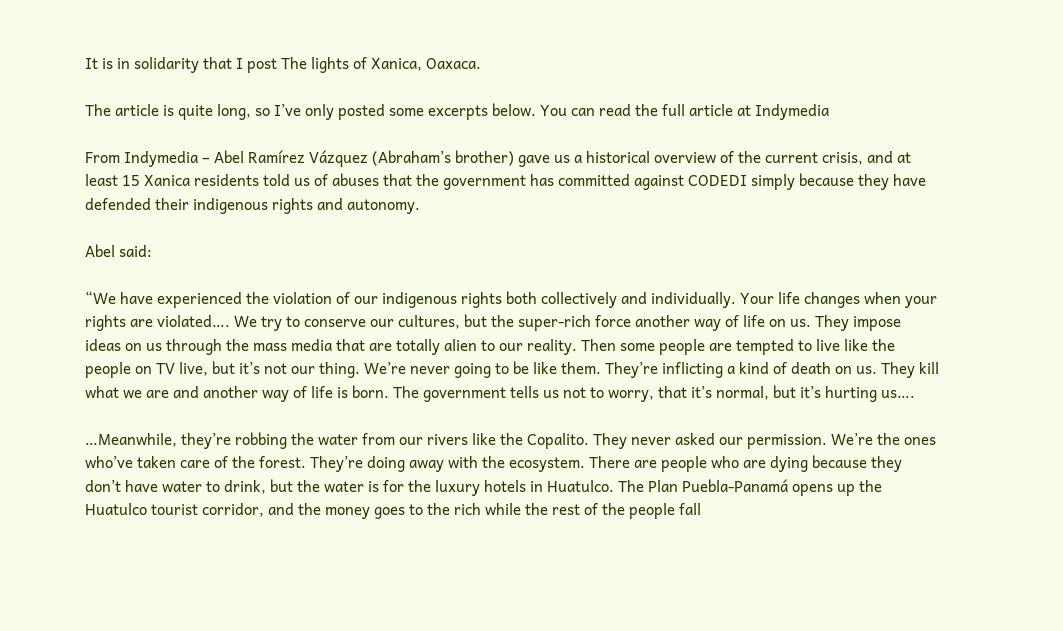It is in solidarity that I post The lights of Xanica, Oaxaca.

The article is quite long, so I’ve only posted some excerpts below. You can read the full article at Indymedia

From Indymedia – Abel Ramírez Vázquez (Abraham’s brother) gave us a historical overview of the current crisis, and at least 15 Xanica residents told us of abuses that the government has committed against CODEDI simply because they have defended their indigenous rights and autonomy.

Abel said:

“We have experienced the violation of our indigenous rights both collectively and individually. Your life changes when your rights are violated…. We try to conserve our cultures, but the super-rich force another way of life on us. They impose ideas on us through the mass media that are totally alien to our reality. Then some people are tempted to live like the people on TV live, but it’s not our thing. We’re never going to be like them. They’re inflicting a kind of death on us. They kill what we are and another way of life is born. The government tells us not to worry, that it’s normal, but it’s hurting us….

…Meanwhile, they’re robbing the water from our rivers like the Copalito. They never asked our permission. We’re the ones who’ve taken care of the forest. They’re doing away with the ecosystem. There are people who are dying because they don’t have water to drink, but the water is for the luxury hotels in Huatulco. The Plan Puebla-Panamá opens up the Huatulco tourist corridor, and the money goes to the rich while the rest of the people fall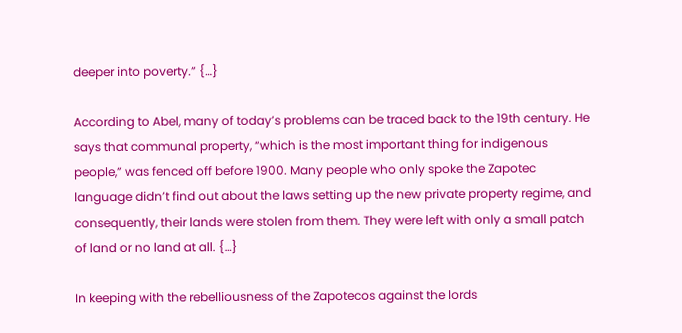deeper into poverty.” {…}

According to Abel, many of today’s problems can be traced back to the 19th century. He says that communal property, “which is the most important thing for indigenous people,” was fenced off before 1900. Many people who only spoke the Zapotec language didn’t find out about the laws setting up the new private property regime, and consequently, their lands were stolen from them. They were left with only a small patch of land or no land at all. {…}

In keeping with the rebelliousness of the Zapotecos against the lords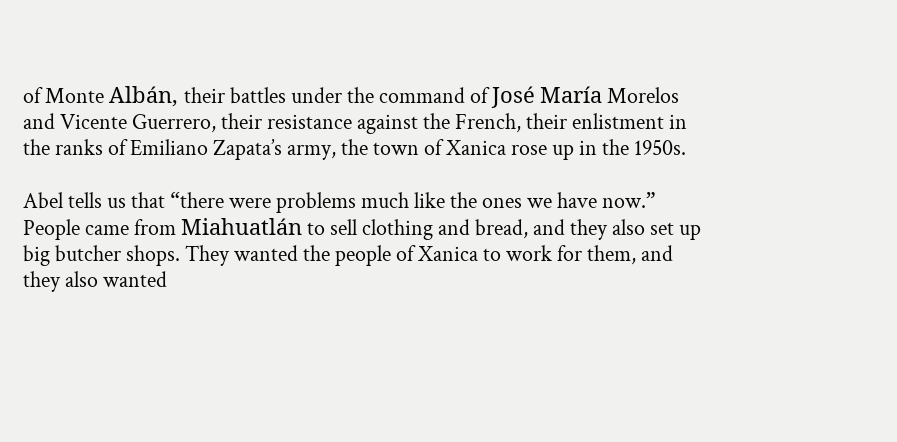of Monte Albán, their battles under the command of José María Morelos and Vicente Guerrero, their resistance against the French, their enlistment in the ranks of Emiliano Zapata’s army, the town of Xanica rose up in the 1950s.

Abel tells us that “there were problems much like the ones we have now.” People came from Miahuatlán to sell clothing and bread, and they also set up big butcher shops. They wanted the people of Xanica to work for them, and they also wanted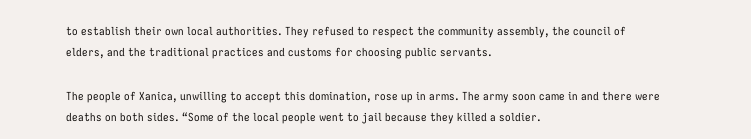to establish their own local authorities. They refused to respect the community assembly, the council of elders, and the traditional practices and customs for choosing public servants.

The people of Xanica, unwilling to accept this domination, rose up in arms. The army soon came in and there were deaths on both sides. “Some of the local people went to jail because they killed a soldier.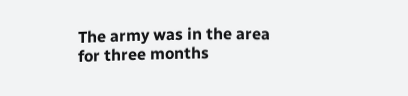The army was in the area for three months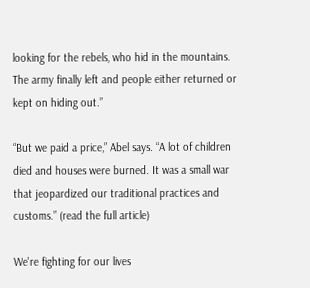looking for the rebels, who hid in the mountains. The army finally left and people either returned or kept on hiding out.”

“But we paid a price,” Abel says. “A lot of children died and houses were burned. It was a small war that jeopardized our traditional practices and customs.” (read the full article)

We're fighting for our lives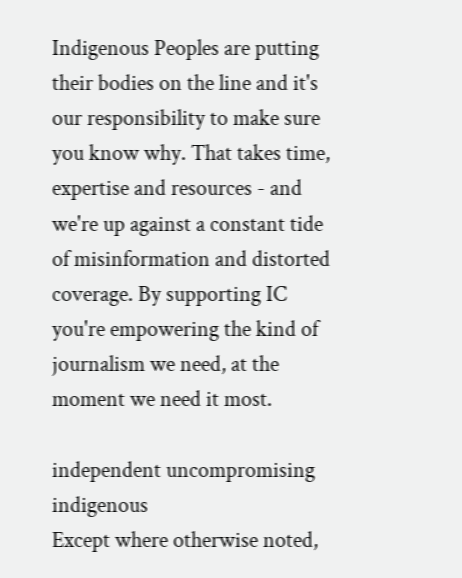Indigenous Peoples are putting their bodies on the line and it's our responsibility to make sure you know why. That takes time, expertise and resources - and we're up against a constant tide of misinformation and distorted coverage. By supporting IC you're empowering the kind of journalism we need, at the moment we need it most.

independent uncompromising indigenous
Except where otherwise noted,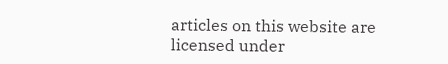articles on this website are licensed under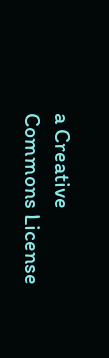a Creative Commons License